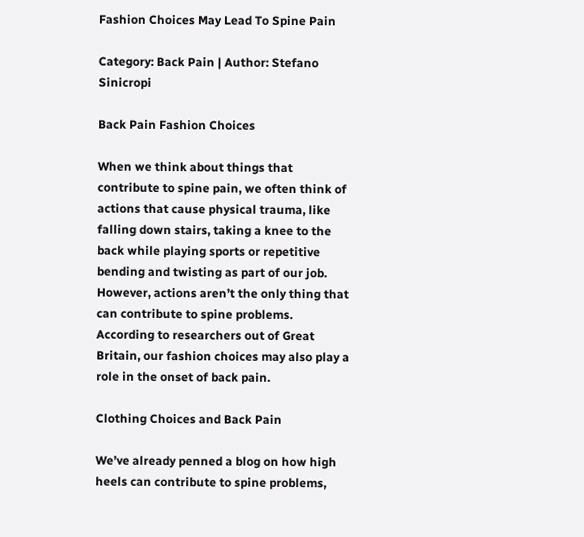Fashion Choices May Lead To Spine Pain

Category: Back Pain | Author: Stefano Sinicropi

Back Pain Fashion Choices

When we think about things that contribute to spine pain, we often think of actions that cause physical trauma, like falling down stairs, taking a knee to the back while playing sports or repetitive bending and twisting as part of our job. However, actions aren’t the only thing that can contribute to spine problems. According to researchers out of Great Britain, our fashion choices may also play a role in the onset of back pain.

Clothing Choices and Back Pain

We’ve already penned a blog on how high heels can contribute to spine problems,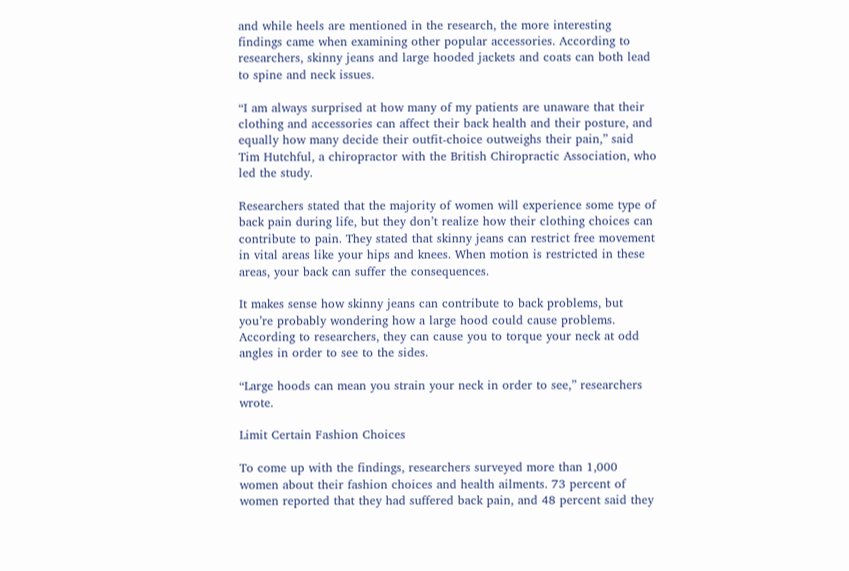and while heels are mentioned in the research, the more interesting findings came when examining other popular accessories. According to researchers, skinny jeans and large hooded jackets and coats can both lead to spine and neck issues.

“I am always surprised at how many of my patients are unaware that their clothing and accessories can affect their back health and their posture, and equally how many decide their outfit-choice outweighs their pain,” said Tim Hutchful, a chiropractor with the British Chiropractic Association, who led the study.

Researchers stated that the majority of women will experience some type of back pain during life, but they don’t realize how their clothing choices can contribute to pain. They stated that skinny jeans can restrict free movement in vital areas like your hips and knees. When motion is restricted in these areas, your back can suffer the consequences.

It makes sense how skinny jeans can contribute to back problems, but you’re probably wondering how a large hood could cause problems. According to researchers, they can cause you to torque your neck at odd angles in order to see to the sides.

“Large hoods can mean you strain your neck in order to see,” researchers wrote.

Limit Certain Fashion Choices

To come up with the findings, researchers surveyed more than 1,000 women about their fashion choices and health ailments. 73 percent of women reported that they had suffered back pain, and 48 percent said they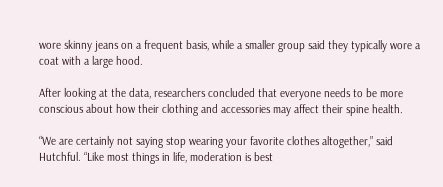wore skinny jeans on a frequent basis, while a smaller group said they typically wore a coat with a large hood.

After looking at the data, researchers concluded that everyone needs to be more conscious about how their clothing and accessories may affect their spine health.

“We are certainly not saying stop wearing your favorite clothes altogether,” said Hutchful. “Like most things in life, moderation is best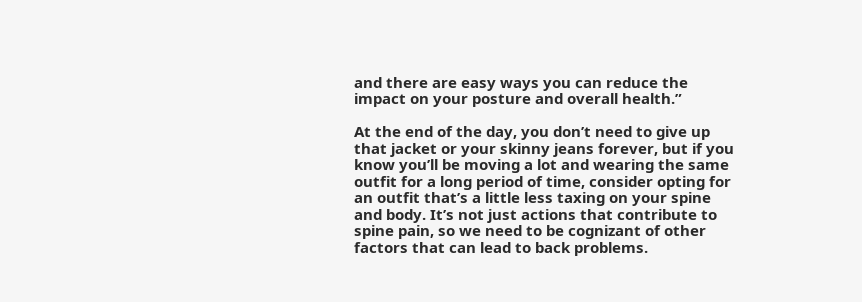and there are easy ways you can reduce the impact on your posture and overall health.”

At the end of the day, you don’t need to give up that jacket or your skinny jeans forever, but if you know you’ll be moving a lot and wearing the same outfit for a long period of time, consider opting for an outfit that’s a little less taxing on your spine and body. It’s not just actions that contribute to spine pain, so we need to be cognizant of other factors that can lead to back problems.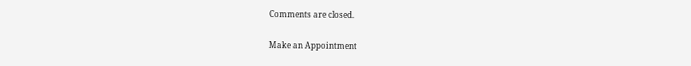Comments are closed.

Make an Appointment